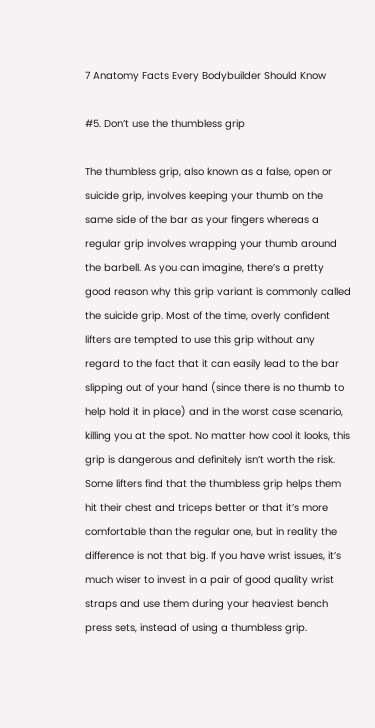7 Anatomy Facts Every Bodybuilder Should Know

#5. Don’t use the thumbless grip

The thumbless grip, also known as a false, open or suicide grip, involves keeping your thumb on the same side of the bar as your fingers whereas a regular grip involves wrapping your thumb around the barbell. As you can imagine, there’s a pretty good reason why this grip variant is commonly called the suicide grip. Most of the time, overly confident lifters are tempted to use this grip without any regard to the fact that it can easily lead to the bar slipping out of your hand (since there is no thumb to help hold it in place) and in the worst case scenario, killing you at the spot. No matter how cool it looks, this grip is dangerous and definitely isn’t worth the risk. Some lifters find that the thumbless grip helps them hit their chest and triceps better or that it’s more comfortable than the regular one, but in reality the difference is not that big. If you have wrist issues, it’s much wiser to invest in a pair of good quality wrist straps and use them during your heaviest bench press sets, instead of using a thumbless grip.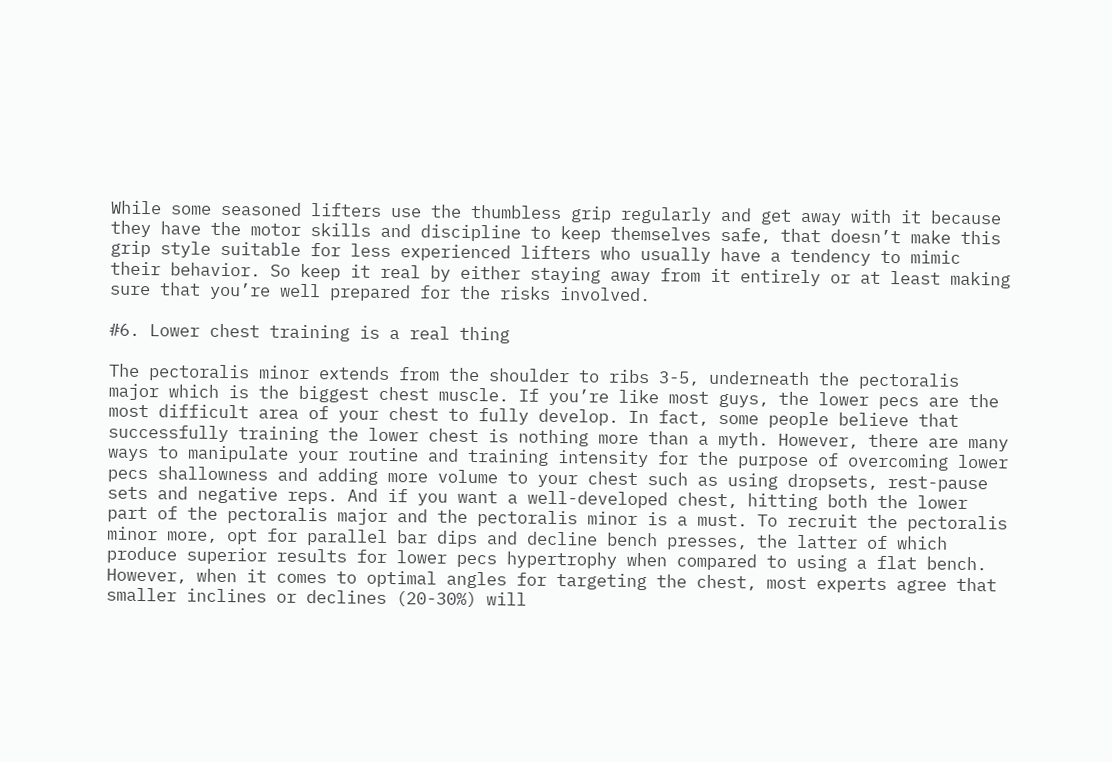While some seasoned lifters use the thumbless grip regularly and get away with it because they have the motor skills and discipline to keep themselves safe, that doesn’t make this grip style suitable for less experienced lifters who usually have a tendency to mimic their behavior. So keep it real by either staying away from it entirely or at least making sure that you’re well prepared for the risks involved.

#6. Lower chest training is a real thing

The pectoralis minor extends from the shoulder to ribs 3-5, underneath the pectoralis major which is the biggest chest muscle. If you’re like most guys, the lower pecs are the most difficult area of your chest to fully develop. In fact, some people believe that successfully training the lower chest is nothing more than a myth. However, there are many ways to manipulate your routine and training intensity for the purpose of overcoming lower pecs shallowness and adding more volume to your chest such as using dropsets, rest-pause sets and negative reps. And if you want a well-developed chest, hitting both the lower part of the pectoralis major and the pectoralis minor is a must. To recruit the pectoralis minor more, opt for parallel bar dips and decline bench presses, the latter of which produce superior results for lower pecs hypertrophy when compared to using a flat bench. However, when it comes to optimal angles for targeting the chest, most experts agree that smaller inclines or declines (20-30%) will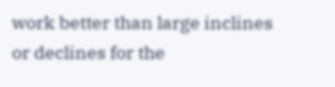work better than large inclines or declines for the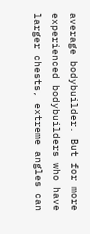average bodybuilder. But for more experienced bodybuilders who have larger chests, extreme angles can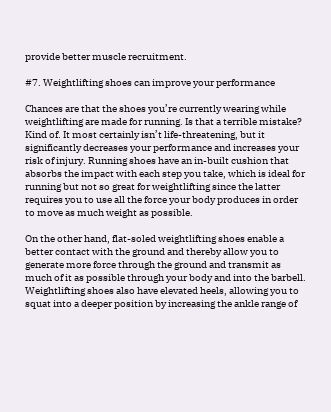provide better muscle recruitment.

#7. Weightlifting shoes can improve your performance

Chances are that the shoes you’re currently wearing while weightlifting are made for running. Is that a terrible mistake? Kind of. It most certainly isn’t life-threatening, but it significantly decreases your performance and increases your risk of injury. Running shoes have an in-built cushion that absorbs the impact with each step you take, which is ideal for running but not so great for weightlifting since the latter requires you to use all the force your body produces in order to move as much weight as possible.

On the other hand, flat-soled weightlifting shoes enable a better contact with the ground and thereby allow you to generate more force through the ground and transmit as much of it as possible through your body and into the barbell. Weightlifting shoes also have elevated heels, allowing you to squat into a deeper position by increasing the ankle range of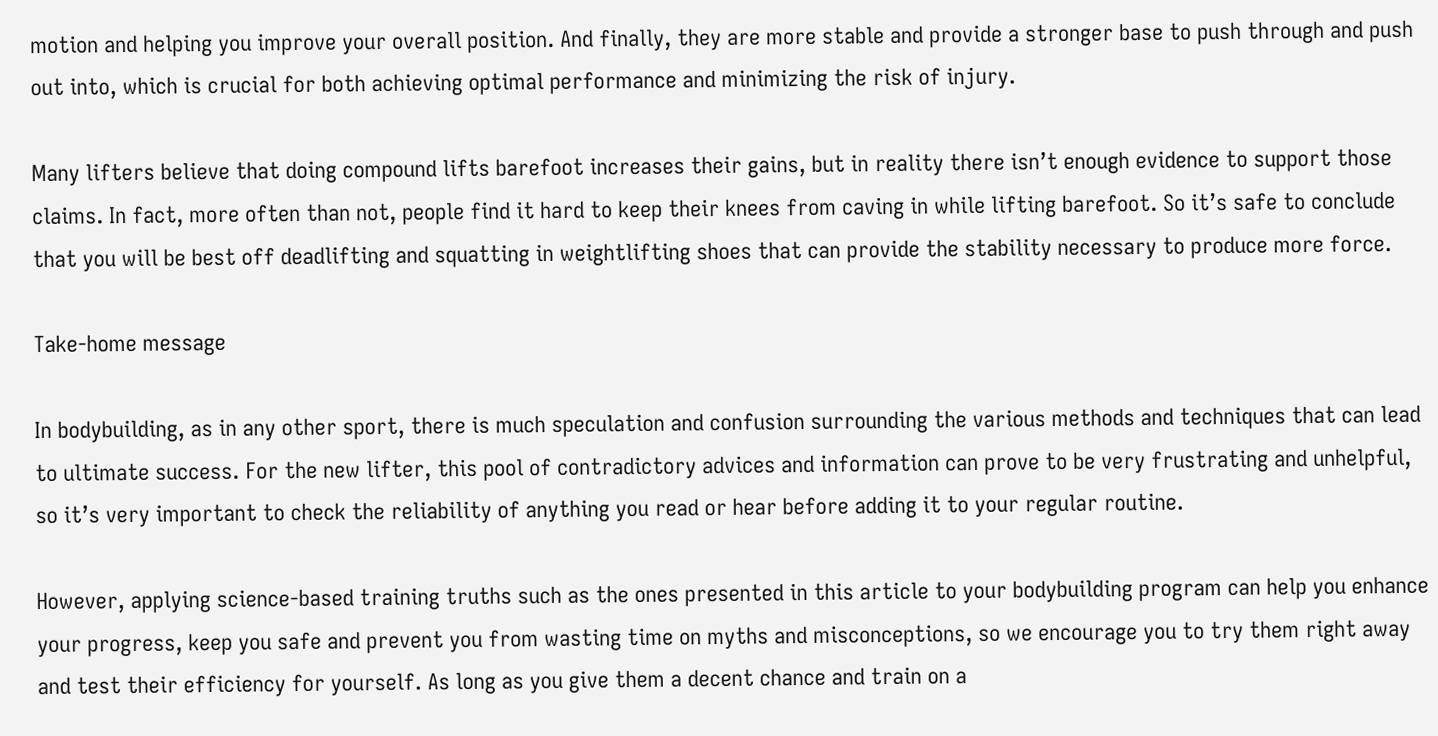motion and helping you improve your overall position. And finally, they are more stable and provide a stronger base to push through and push out into, which is crucial for both achieving optimal performance and minimizing the risk of injury.

Many lifters believe that doing compound lifts barefoot increases their gains, but in reality there isn’t enough evidence to support those claims. In fact, more often than not, people find it hard to keep their knees from caving in while lifting barefoot. So it’s safe to conclude that you will be best off deadlifting and squatting in weightlifting shoes that can provide the stability necessary to produce more force.

Take-home message

In bodybuilding, as in any other sport, there is much speculation and confusion surrounding the various methods and techniques that can lead to ultimate success. For the new lifter, this pool of contradictory advices and information can prove to be very frustrating and unhelpful, so it’s very important to check the reliability of anything you read or hear before adding it to your regular routine.

However, applying science-based training truths such as the ones presented in this article to your bodybuilding program can help you enhance your progress, keep you safe and prevent you from wasting time on myths and misconceptions, so we encourage you to try them right away and test their efficiency for yourself. As long as you give them a decent chance and train on a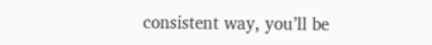consistent way, you’ll be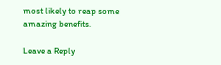most likely to reap some amazing benefits.

Leave a Reply